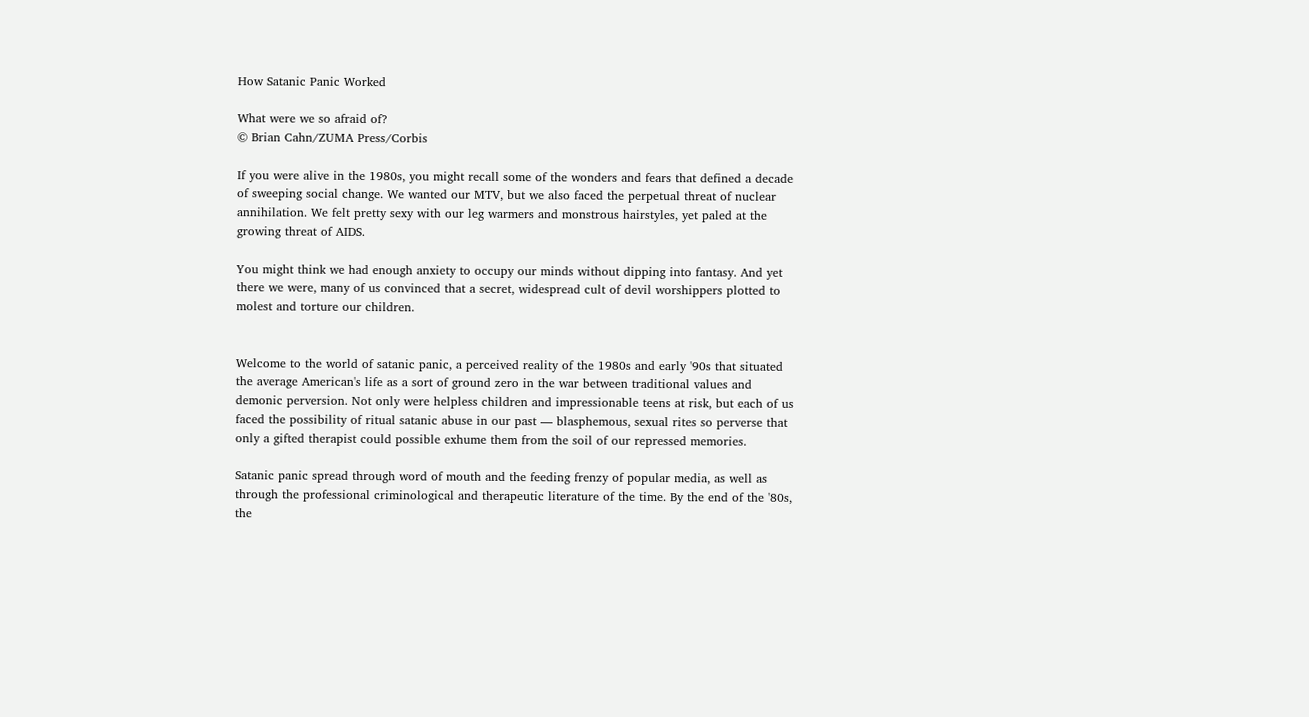How Satanic Panic Worked

What were we so afraid of?
© Brian Cahn/ZUMA Press/Corbis

If you were alive in the 1980s, you might recall some of the wonders and fears that defined a decade of sweeping social change. We wanted our MTV, but we also faced the perpetual threat of nuclear annihilation. We felt pretty sexy with our leg warmers and monstrous hairstyles, yet paled at the growing threat of AIDS.

You might think we had enough anxiety to occupy our minds without dipping into fantasy. And yet there we were, many of us convinced that a secret, widespread cult of devil worshippers plotted to molest and torture our children.


Welcome to the world of satanic panic, a perceived reality of the 1980s and early '90s that situated the average American's life as a sort of ground zero in the war between traditional values and demonic perversion. Not only were helpless children and impressionable teens at risk, but each of us faced the possibility of ritual satanic abuse in our past — blasphemous, sexual rites so perverse that only a gifted therapist could possible exhume them from the soil of our repressed memories.

Satanic panic spread through word of mouth and the feeding frenzy of popular media, as well as through the professional criminological and therapeutic literature of the time. By the end of the '80s, the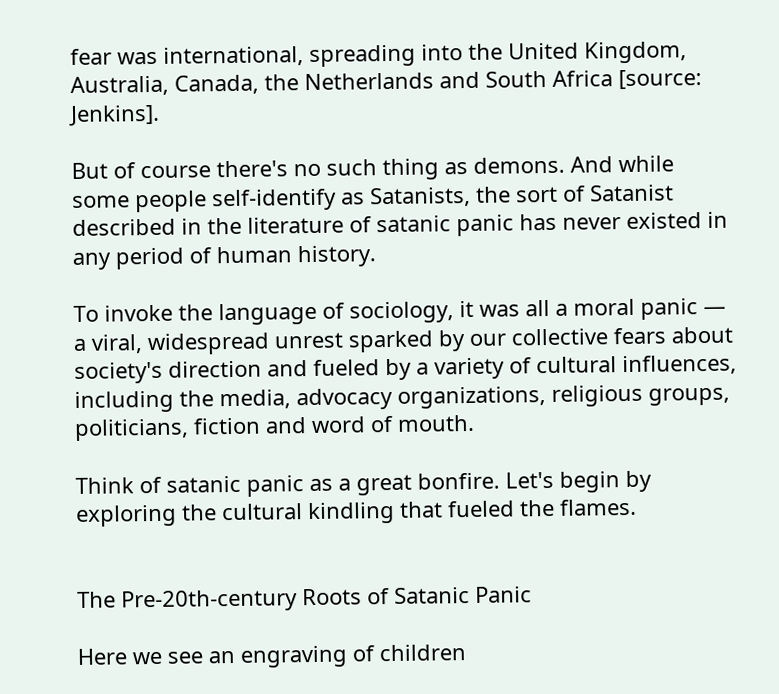fear was international, spreading into the United Kingdom, Australia, Canada, the Netherlands and South Africa [source: Jenkins].

But of course there's no such thing as demons. And while some people self-identify as Satanists, the sort of Satanist described in the literature of satanic panic has never existed in any period of human history.

To invoke the language of sociology, it was all a moral panic — a viral, widespread unrest sparked by our collective fears about society's direction and fueled by a variety of cultural influences, including the media, advocacy organizations, religious groups, politicians, fiction and word of mouth.

Think of satanic panic as a great bonfire. Let's begin by exploring the cultural kindling that fueled the flames.


The Pre-20th-century Roots of Satanic Panic

Here we see an engraving of children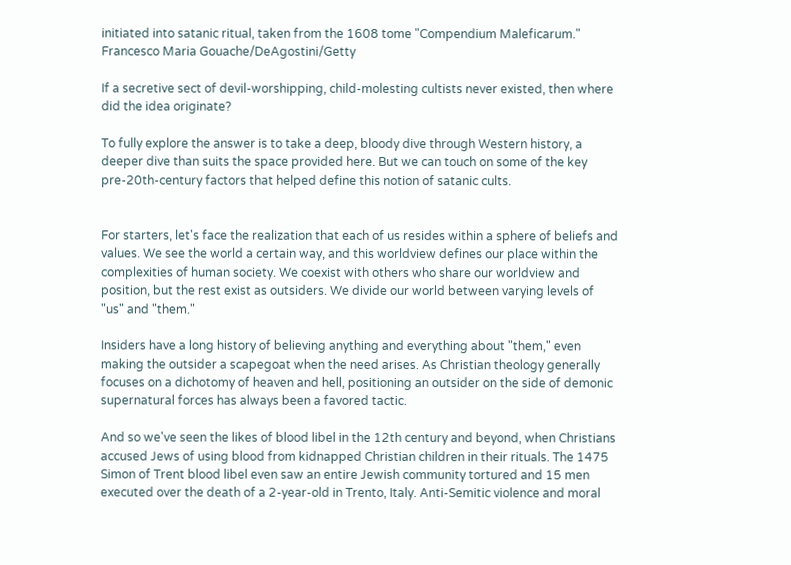initiated into satanic ritual, taken from the 1608 tome "Compendium Maleficarum."
Francesco Maria Gouache/DeAgostini/Getty

If a secretive sect of devil-worshipping, child-molesting cultists never existed, then where did the idea originate?

To fully explore the answer is to take a deep, bloody dive through Western history, a deeper dive than suits the space provided here. But we can touch on some of the key pre-20th-century factors that helped define this notion of satanic cults.


For starters, let's face the realization that each of us resides within a sphere of beliefs and values. We see the world a certain way, and this worldview defines our place within the complexities of human society. We coexist with others who share our worldview and position, but the rest exist as outsiders. We divide our world between varying levels of "us" and "them."

Insiders have a long history of believing anything and everything about "them," even making the outsider a scapegoat when the need arises. As Christian theology generally focuses on a dichotomy of heaven and hell, positioning an outsider on the side of demonic supernatural forces has always been a favored tactic.

And so we've seen the likes of blood libel in the 12th century and beyond, when Christians accused Jews of using blood from kidnapped Christian children in their rituals. The 1475 Simon of Trent blood libel even saw an entire Jewish community tortured and 15 men executed over the death of a 2-year-old in Trento, Italy. Anti-Semitic violence and moral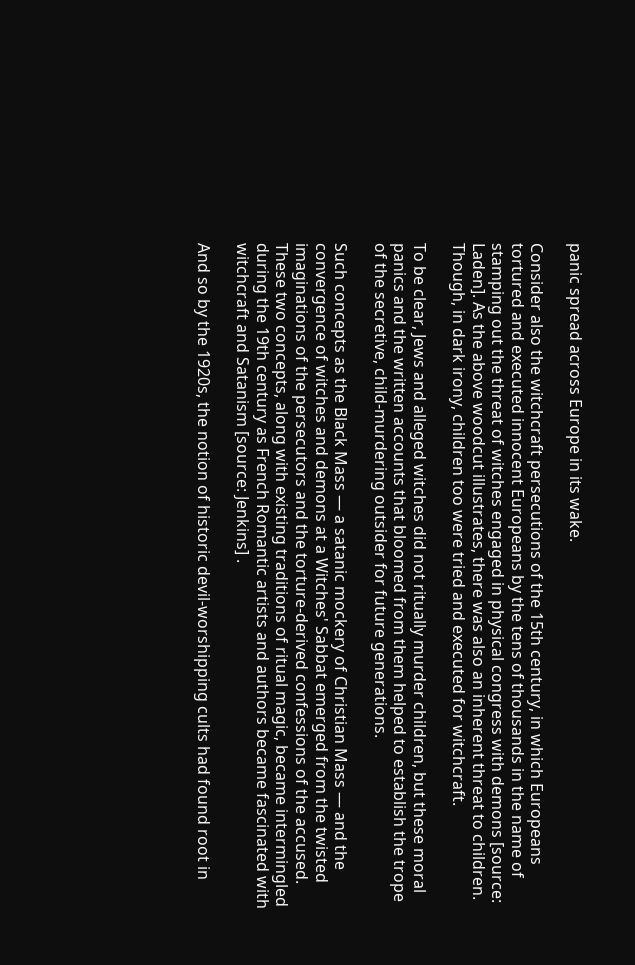panic spread across Europe in its wake.

Consider also the witchcraft persecutions of the 15th century, in which Europeans tortured and executed innocent Europeans by the tens of thousands in the name of stamping out the threat of witches engaged in physical congress with demons [source: Laden]. As the above woodcut illustrates, there was also an inherent threat to children. Though, in dark irony, children too were tried and executed for witchcraft.

To be clear, Jews and alleged witches did not ritually murder children, but these moral panics and the written accounts that bloomed from them helped to establish the trope of the secretive, child-murdering outsider for future generations.

Such concepts as the Black Mass — a satanic mockery of Christian Mass — and the convergence of witches and demons at a Witches' Sabbat emerged from the twisted imaginations of the persecutors and the torture-derived confessions of the accused. These two concepts, along with existing traditions of ritual magic, became intermingled during the 19th century as French Romantic artists and authors became fascinated with witchcraft and Satanism [source: Jenkins] .

And so by the 1920s, the notion of historic devil-worshipping cults had found root in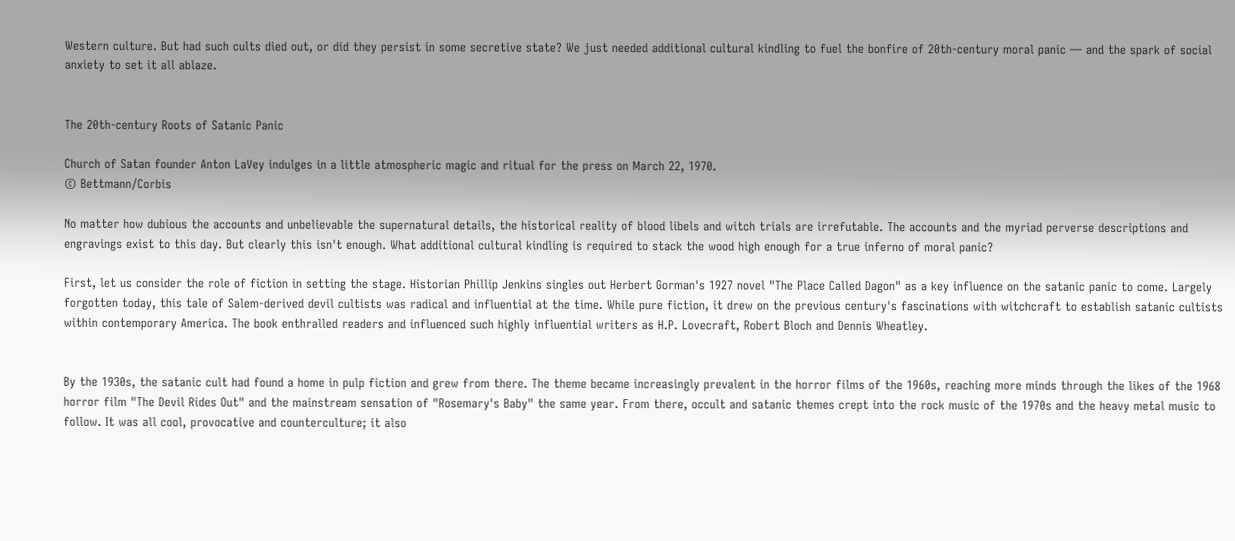Western culture. But had such cults died out, or did they persist in some secretive state? We just needed additional cultural kindling to fuel the bonfire of 20th-century moral panic — and the spark of social anxiety to set it all ablaze.


The 20th-century Roots of Satanic Panic

Church of Satan founder Anton LaVey indulges in a little atmospheric magic and ritual for the press on March 22, 1970.
© Bettmann/Corbis

No matter how dubious the accounts and unbelievable the supernatural details, the historical reality of blood libels and witch trials are irrefutable. The accounts and the myriad perverse descriptions and engravings exist to this day. But clearly this isn't enough. What additional cultural kindling is required to stack the wood high enough for a true inferno of moral panic?

First, let us consider the role of fiction in setting the stage. Historian Phillip Jenkins singles out Herbert Gorman's 1927 novel "The Place Called Dagon" as a key influence on the satanic panic to come. Largely forgotten today, this tale of Salem-derived devil cultists was radical and influential at the time. While pure fiction, it drew on the previous century's fascinations with witchcraft to establish satanic cultists within contemporary America. The book enthralled readers and influenced such highly influential writers as H.P. Lovecraft, Robert Bloch and Dennis Wheatley.


By the 1930s, the satanic cult had found a home in pulp fiction and grew from there. The theme became increasingly prevalent in the horror films of the 1960s, reaching more minds through the likes of the 1968 horror film "The Devil Rides Out" and the mainstream sensation of "Rosemary's Baby" the same year. From there, occult and satanic themes crept into the rock music of the 1970s and the heavy metal music to follow. It was all cool, provocative and counterculture; it also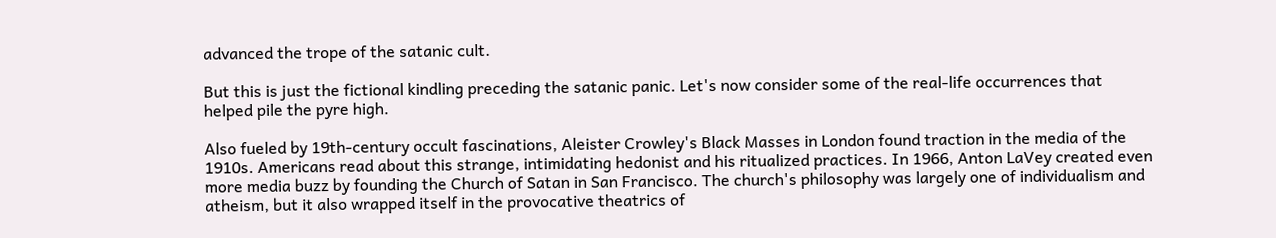advanced the trope of the satanic cult.

But this is just the fictional kindling preceding the satanic panic. Let's now consider some of the real-life occurrences that helped pile the pyre high.

Also fueled by 19th-century occult fascinations, Aleister Crowley's Black Masses in London found traction in the media of the 1910s. Americans read about this strange, intimidating hedonist and his ritualized practices. In 1966, Anton LaVey created even more media buzz by founding the Church of Satan in San Francisco. The church's philosophy was largely one of individualism and atheism, but it also wrapped itself in the provocative theatrics of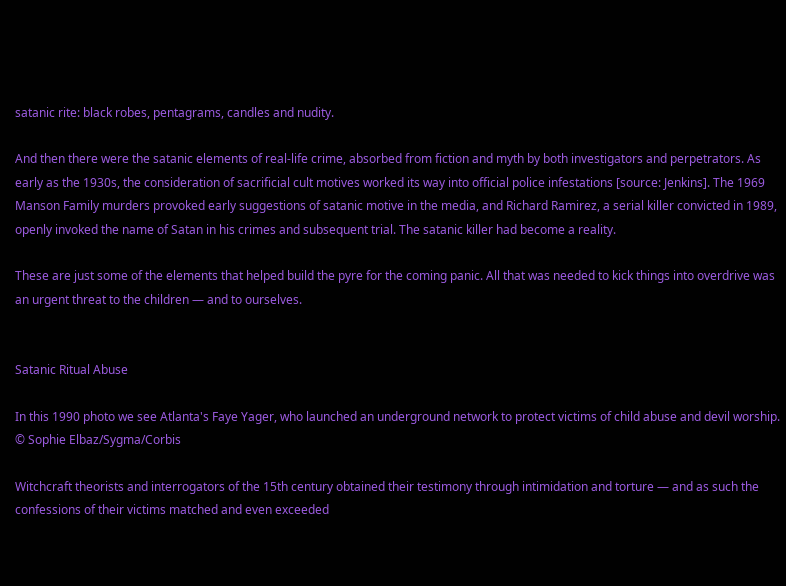satanic rite: black robes, pentagrams, candles and nudity.

And then there were the satanic elements of real-life crime, absorbed from fiction and myth by both investigators and perpetrators. As early as the 1930s, the consideration of sacrificial cult motives worked its way into official police infestations [source: Jenkins]. The 1969 Manson Family murders provoked early suggestions of satanic motive in the media, and Richard Ramirez, a serial killer convicted in 1989, openly invoked the name of Satan in his crimes and subsequent trial. The satanic killer had become a reality.

These are just some of the elements that helped build the pyre for the coming panic. All that was needed to kick things into overdrive was an urgent threat to the children — and to ourselves.


Satanic Ritual Abuse

In this 1990 photo we see Atlanta's Faye Yager, who launched an underground network to protect victims of child abuse and devil worship.
© Sophie Elbaz/Sygma/Corbis

Witchcraft theorists and interrogators of the 15th century obtained their testimony through intimidation and torture — and as such the confessions of their victims matched and even exceeded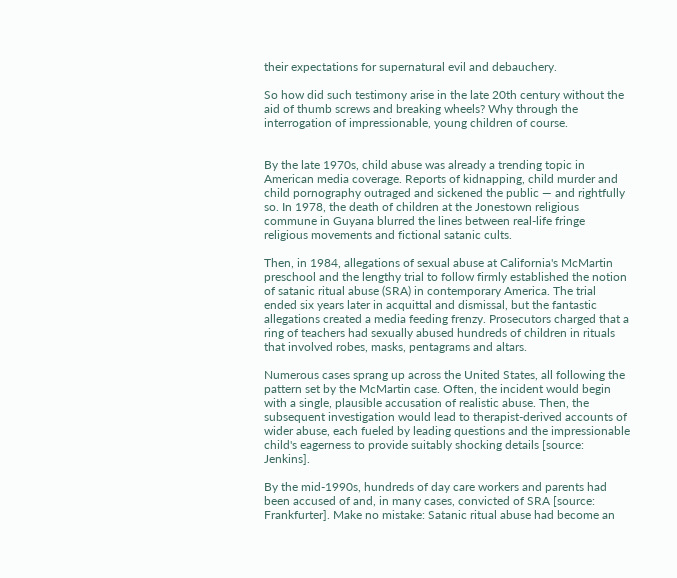their expectations for supernatural evil and debauchery.

So how did such testimony arise in the late 20th century without the aid of thumb screws and breaking wheels? Why through the interrogation of impressionable, young children of course.


By the late 1970s, child abuse was already a trending topic in American media coverage. Reports of kidnapping, child murder and child pornography outraged and sickened the public — and rightfully so. In 1978, the death of children at the Jonestown religious commune in Guyana blurred the lines between real-life fringe religious movements and fictional satanic cults.

Then, in 1984, allegations of sexual abuse at California's McMartin preschool and the lengthy trial to follow firmly established the notion of satanic ritual abuse (SRA) in contemporary America. The trial ended six years later in acquittal and dismissal, but the fantastic allegations created a media feeding frenzy. Prosecutors charged that a ring of teachers had sexually abused hundreds of children in rituals that involved robes, masks, pentagrams and altars.

Numerous cases sprang up across the United States, all following the pattern set by the McMartin case. Often, the incident would begin with a single, plausible accusation of realistic abuse. Then, the subsequent investigation would lead to therapist-derived accounts of wider abuse, each fueled by leading questions and the impressionable child's eagerness to provide suitably shocking details [source: Jenkins].

By the mid-1990s, hundreds of day care workers and parents had been accused of and, in many cases, convicted of SRA [source: Frankfurter]. Make no mistake: Satanic ritual abuse had become an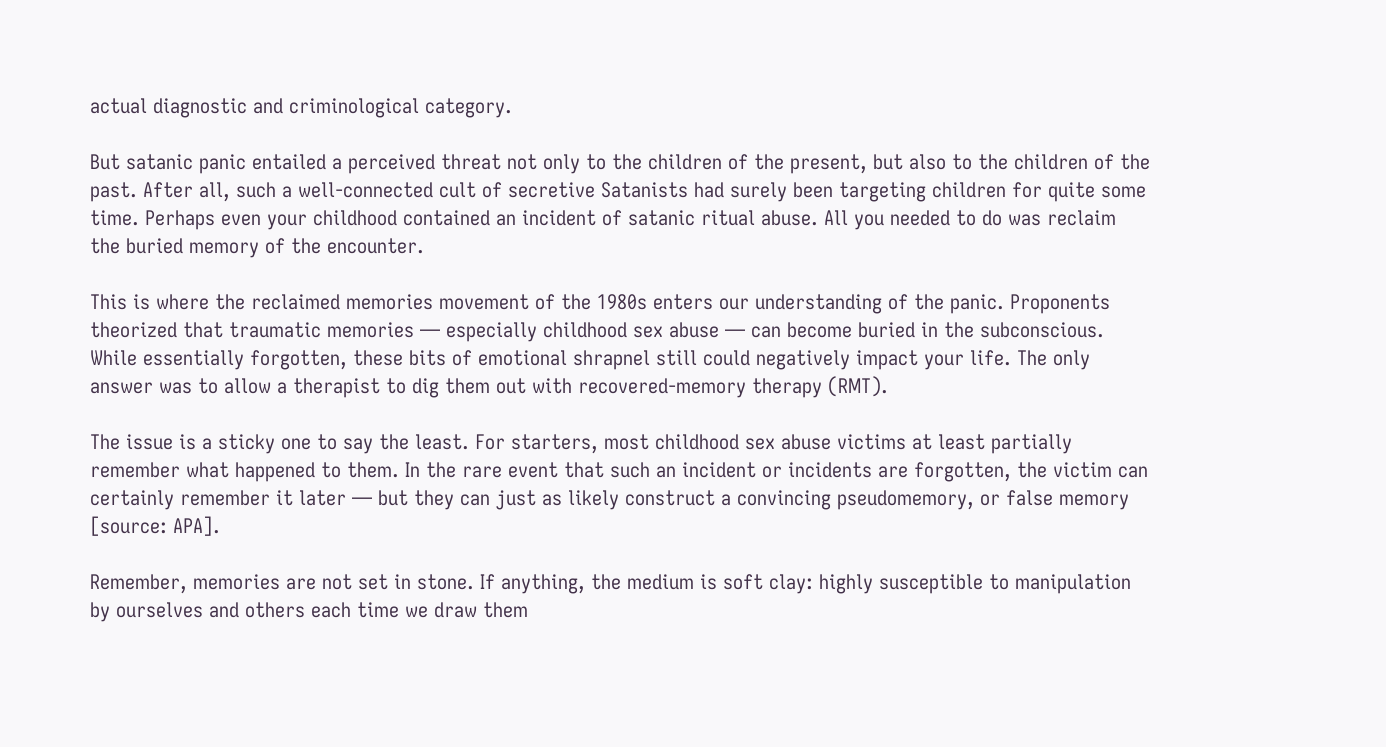actual diagnostic and criminological category.

But satanic panic entailed a perceived threat not only to the children of the present, but also to the children of the past. After all, such a well-connected cult of secretive Satanists had surely been targeting children for quite some time. Perhaps even your childhood contained an incident of satanic ritual abuse. All you needed to do was reclaim the buried memory of the encounter.

This is where the reclaimed memories movement of the 1980s enters our understanding of the panic. Proponents theorized that traumatic memories — especially childhood sex abuse — can become buried in the subconscious. While essentially forgotten, these bits of emotional shrapnel still could negatively impact your life. The only answer was to allow a therapist to dig them out with recovered-memory therapy (RMT).

The issue is a sticky one to say the least. For starters, most childhood sex abuse victims at least partially remember what happened to them. In the rare event that such an incident or incidents are forgotten, the victim can certainly remember it later — but they can just as likely construct a convincing pseudomemory, or false memory [source: APA].

Remember, memories are not set in stone. If anything, the medium is soft clay: highly susceptible to manipulation by ourselves and others each time we draw them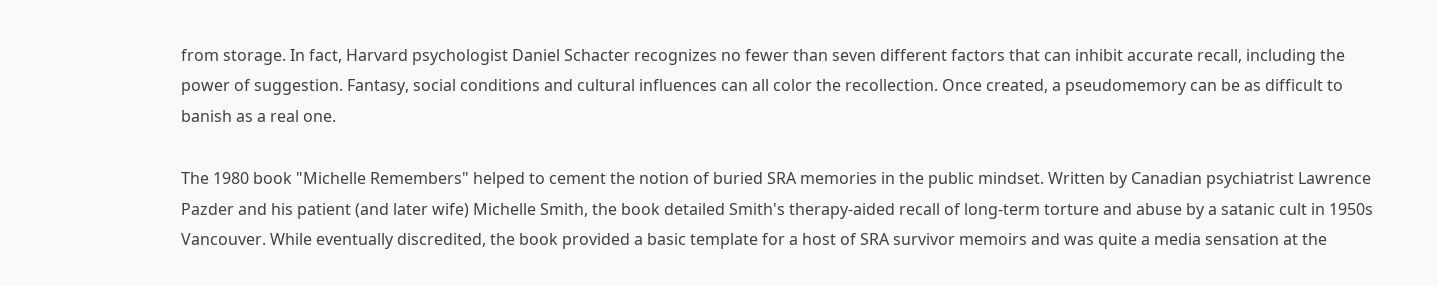from storage. In fact, Harvard psychologist Daniel Schacter recognizes no fewer than seven different factors that can inhibit accurate recall, including the power of suggestion. Fantasy, social conditions and cultural influences can all color the recollection. Once created, a pseudomemory can be as difficult to banish as a real one.

The 1980 book "Michelle Remembers" helped to cement the notion of buried SRA memories in the public mindset. Written by Canadian psychiatrist Lawrence Pazder and his patient (and later wife) Michelle Smith, the book detailed Smith's therapy-aided recall of long-term torture and abuse by a satanic cult in 1950s Vancouver. While eventually discredited, the book provided a basic template for a host of SRA survivor memoirs and was quite a media sensation at the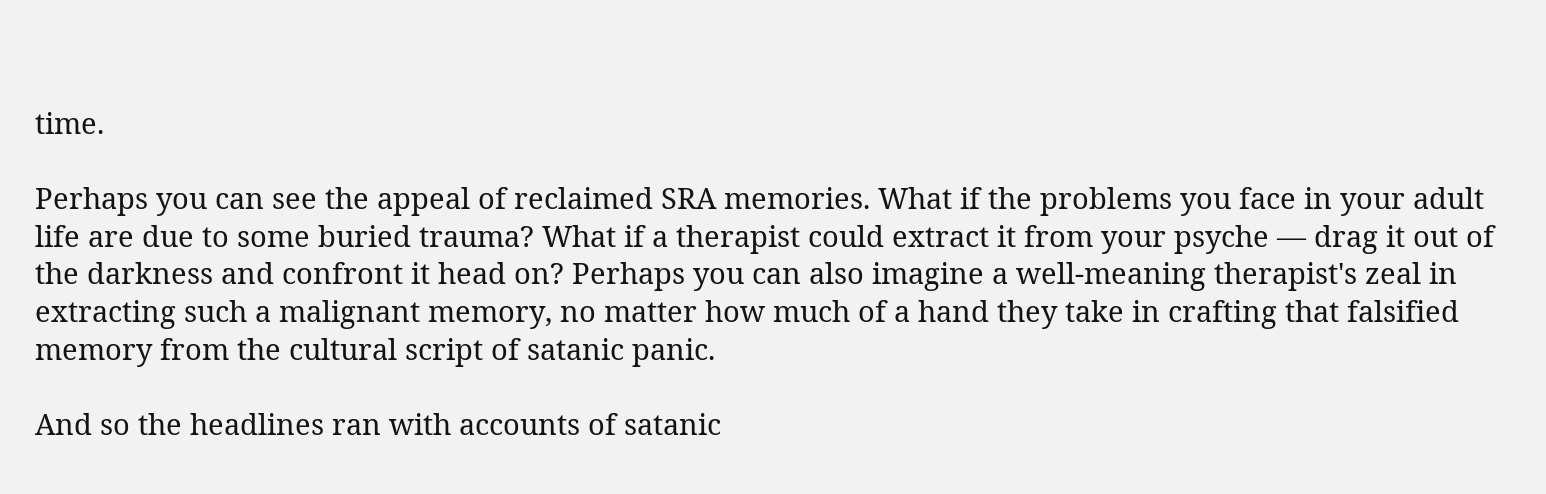time.

Perhaps you can see the appeal of reclaimed SRA memories. What if the problems you face in your adult life are due to some buried trauma? What if a therapist could extract it from your psyche — drag it out of the darkness and confront it head on? Perhaps you can also imagine a well-meaning therapist's zeal in extracting such a malignant memory, no matter how much of a hand they take in crafting that falsified memory from the cultural script of satanic panic.

And so the headlines ran with accounts of satanic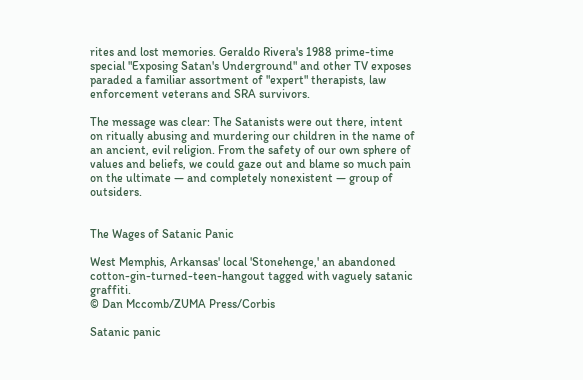rites and lost memories. Geraldo Rivera's 1988 prime-time special "Exposing Satan's Underground" and other TV exposes paraded a familiar assortment of "expert" therapists, law enforcement veterans and SRA survivors.

The message was clear: The Satanists were out there, intent on ritually abusing and murdering our children in the name of an ancient, evil religion. From the safety of our own sphere of values and beliefs, we could gaze out and blame so much pain on the ultimate — and completely nonexistent — group of outsiders.


The Wages of Satanic Panic

West Memphis, Arkansas' local 'Stonehenge,' an abandoned cotton-gin-turned-teen-hangout tagged with vaguely satanic graffiti.
© Dan Mccomb/ZUMA Press/Corbis

Satanic panic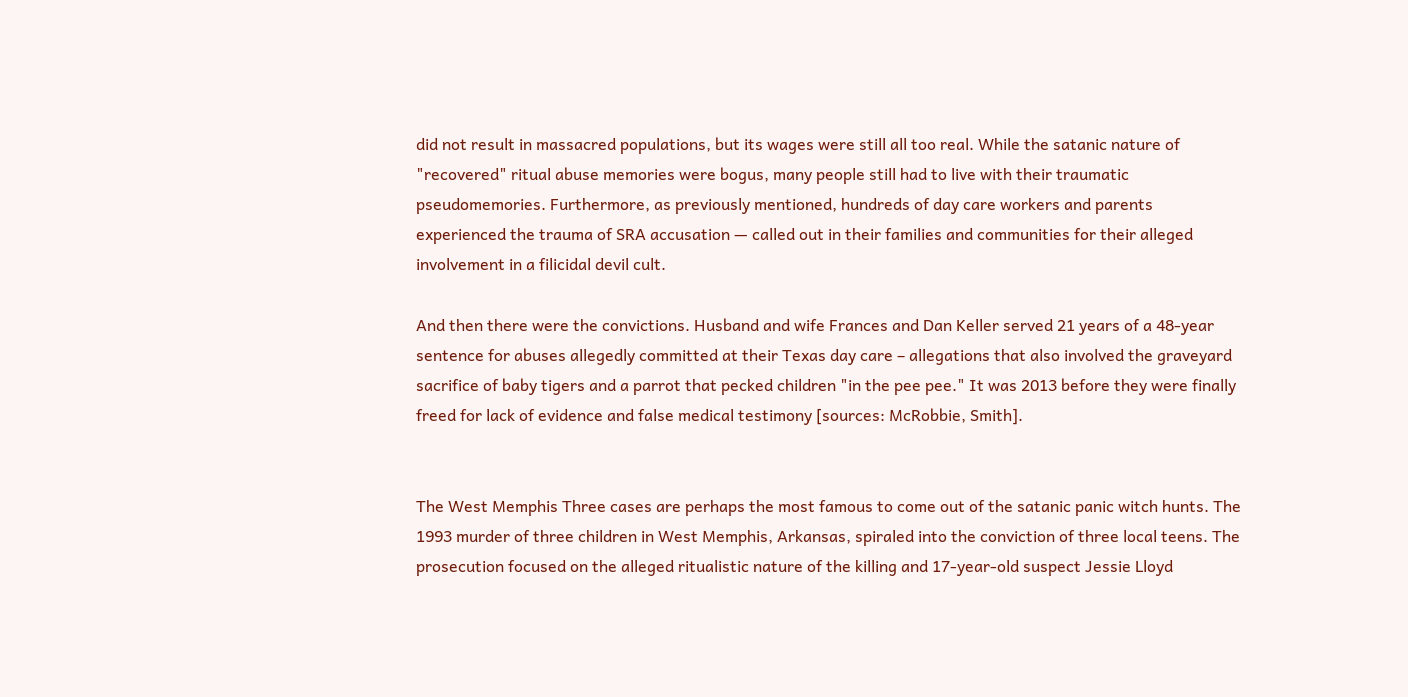did not result in massacred populations, but its wages were still all too real. While the satanic nature of "recovered" ritual abuse memories were bogus, many people still had to live with their traumatic pseudomemories. Furthermore, as previously mentioned, hundreds of day care workers and parents experienced the trauma of SRA accusation — called out in their families and communities for their alleged involvement in a filicidal devil cult.

And then there were the convictions. Husband and wife Frances and Dan Keller served 21 years of a 48-year sentence for abuses allegedly committed at their Texas day care – allegations that also involved the graveyard sacrifice of baby tigers and a parrot that pecked children "in the pee pee." It was 2013 before they were finally freed for lack of evidence and false medical testimony [sources: McRobbie, Smith].


The West Memphis Three cases are perhaps the most famous to come out of the satanic panic witch hunts. The 1993 murder of three children in West Memphis, Arkansas, spiraled into the conviction of three local teens. The prosecution focused on the alleged ritualistic nature of the killing and 17-year-old suspect Jessie Lloyd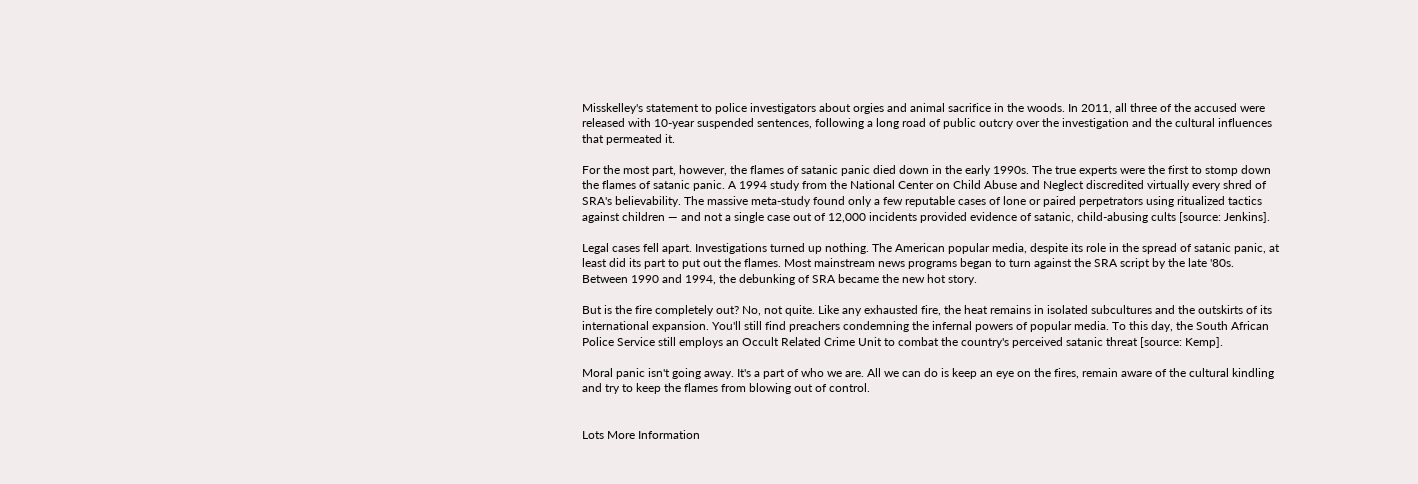Misskelley's statement to police investigators about orgies and animal sacrifice in the woods. In 2011, all three of the accused were released with 10-year suspended sentences, following a long road of public outcry over the investigation and the cultural influences that permeated it.

For the most part, however, the flames of satanic panic died down in the early 1990s. The true experts were the first to stomp down the flames of satanic panic. A 1994 study from the National Center on Child Abuse and Neglect discredited virtually every shred of SRA's believability. The massive meta-study found only a few reputable cases of lone or paired perpetrators using ritualized tactics against children — and not a single case out of 12,000 incidents provided evidence of satanic, child-abusing cults [source: Jenkins].

Legal cases fell apart. Investigations turned up nothing. The American popular media, despite its role in the spread of satanic panic, at least did its part to put out the flames. Most mainstream news programs began to turn against the SRA script by the late '80s. Between 1990 and 1994, the debunking of SRA became the new hot story.

But is the fire completely out? No, not quite. Like any exhausted fire, the heat remains in isolated subcultures and the outskirts of its international expansion. You'll still find preachers condemning the infernal powers of popular media. To this day, the South African Police Service still employs an Occult Related Crime Unit to combat the country's perceived satanic threat [source: Kemp].

Moral panic isn't going away. It's a part of who we are. All we can do is keep an eye on the fires, remain aware of the cultural kindling and try to keep the flames from blowing out of control.


Lots More Information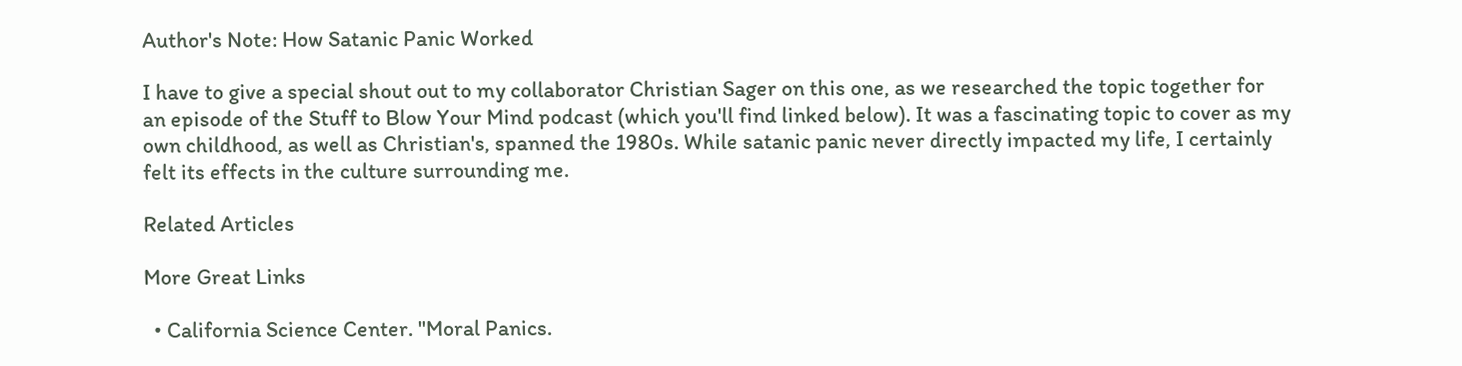Author's Note: How Satanic Panic Worked

I have to give a special shout out to my collaborator Christian Sager on this one, as we researched the topic together for an episode of the Stuff to Blow Your Mind podcast (which you'll find linked below). It was a fascinating topic to cover as my own childhood, as well as Christian's, spanned the 1980s. While satanic panic never directly impacted my life, I certainly felt its effects in the culture surrounding me.

Related Articles

More Great Links

  • California Science Center. "Moral Panics.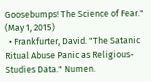Goosebumps! The Science of Fear." (May 1, 2015)
  • Frankfurter, David. "The Satanic Ritual Abuse Panic as Religious-Studies Data." Numen.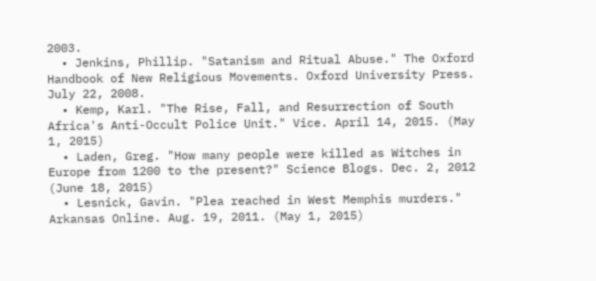2003.
  • Jenkins, Phillip. "Satanism and Ritual Abuse." The Oxford Handbook of New Religious Movements. Oxford University Press. July 22, 2008.
  • Kemp, Karl. "The Rise, Fall, and Resurrection of South Africa's Anti-Occult Police Unit." Vice. April 14, 2015. (May 1, 2015)
  • Laden, Greg. "How many people were killed as Witches in Europe from 1200 to the present?" Science Blogs. Dec. 2, 2012 (June 18, 2015)
  • Lesnick, Gavin. "Plea reached in West Memphis murders." Arkansas Online. Aug. 19, 2011. (May 1, 2015)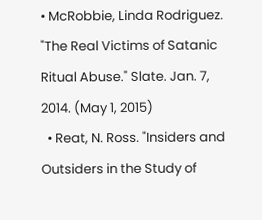• McRobbie, Linda Rodriguez. "The Real Victims of Satanic Ritual Abuse." Slate. Jan. 7, 2014. (May 1, 2015)
  • Reat, N. Ross. "Insiders and Outsiders in the Study of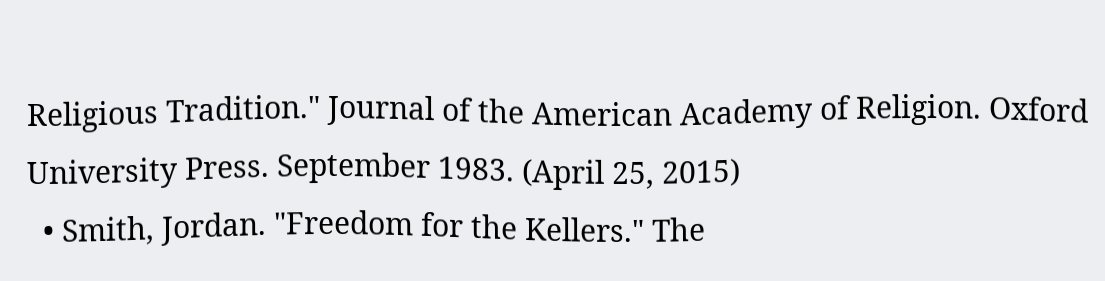Religious Tradition." Journal of the American Academy of Religion. Oxford University Press. September 1983. (April 25, 2015)
  • Smith, Jordan. "Freedom for the Kellers." The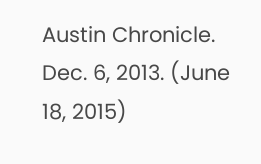Austin Chronicle. Dec. 6, 2013. (June 18, 2015)